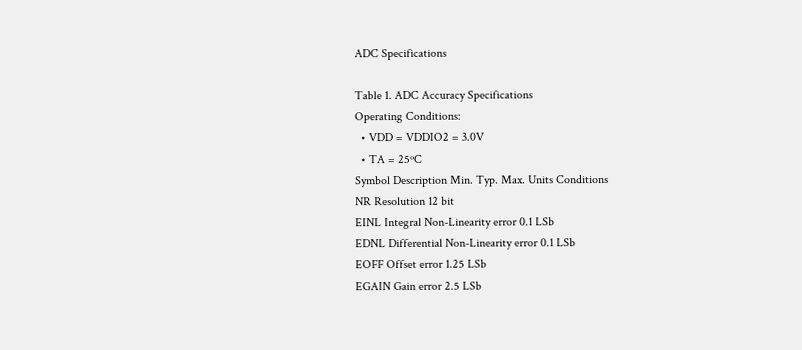ADC Specifications

Table 1. ADC Accuracy Specifications
Operating Conditions:
  • VDD = VDDIO2 = 3.0V
  • TA = 25ºC
Symbol Description Min. Typ. Max. Units Conditions
NR Resolution 12 bit
EINL Integral Non-Linearity error 0.1 LSb
EDNL Differential Non-Linearity error 0.1 LSb
EOFF Offset error 1.25 LSb
EGAIN Gain error 2.5 LSb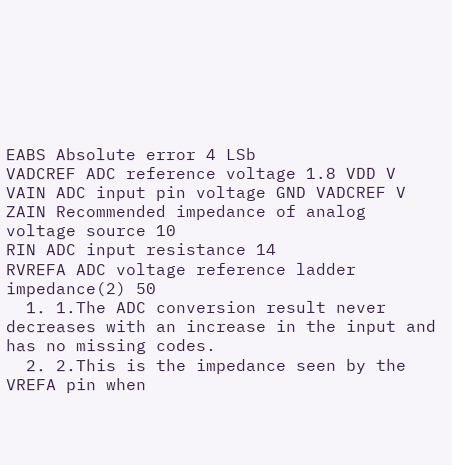EABS Absolute error 4 LSb
VADCREF ADC reference voltage 1.8 VDD V
VAIN ADC input pin voltage GND VADCREF V
ZAIN Recommended impedance of analog voltage source 10
RIN ADC input resistance 14
RVREFA ADC voltage reference ladder impedance(2) 50
  1. 1.The ADC conversion result never decreases with an increase in the input and has no missing codes.
  2. 2.This is the impedance seen by the VREFA pin when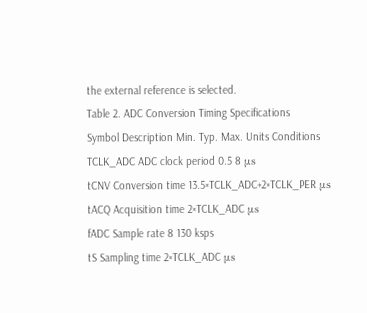the external reference is selected.
Table 2. ADC Conversion Timing Specifications
Symbol Description Min. Typ. Max. Units Conditions
TCLK_ADC ADC clock period 0.5 8 μs
tCNV Conversion time 13.5×TCLK_ADC+2×TCLK_PER μs
tACQ Acquisition time 2×TCLK_ADC μs
fADC Sample rate 8 130 ksps
tS Sampling time 2×TCLK_ADC μs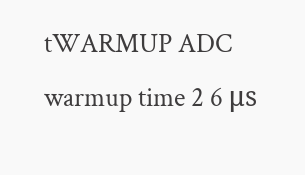tWARMUP ADC warmup time 2 6 μs